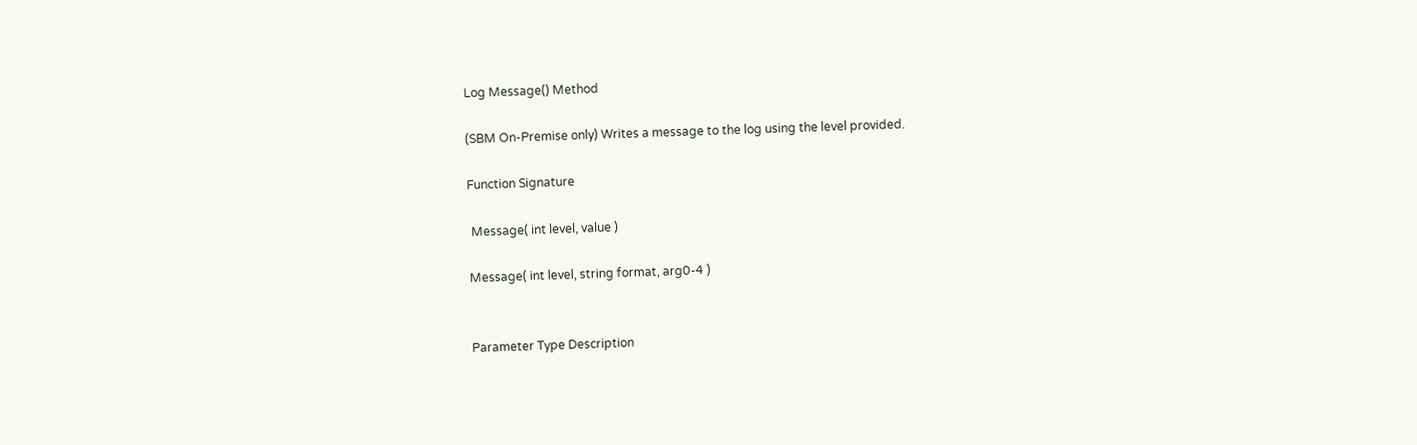Log Message() Method

(SBM On-Premise only) Writes a message to the log using the level provided.

Function Signature

 Message( int level, value )

Message( int level, string format, arg0-4 )


Parameter Type Description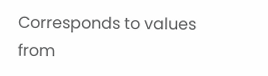Corresponds to values from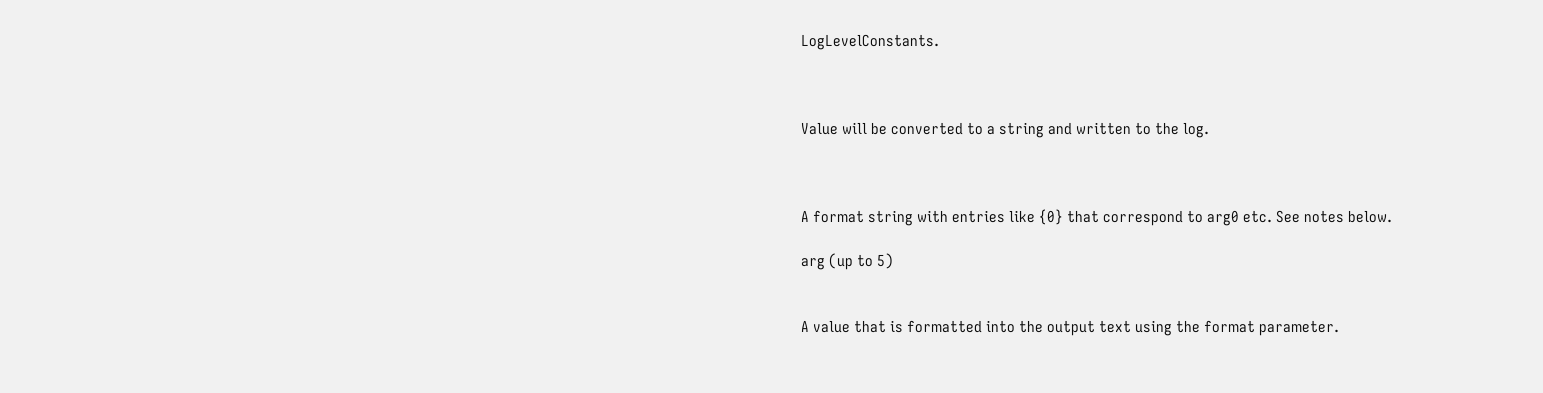LogLevelConstants.



Value will be converted to a string and written to the log.



A format string with entries like {0} that correspond to arg0 etc. See notes below.

arg (up to 5)


A value that is formatted into the output text using the format parameter.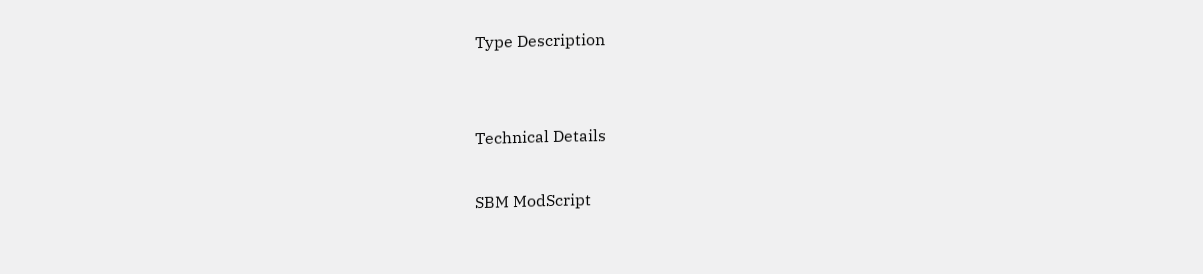Type Description


Technical Details

SBM ModScript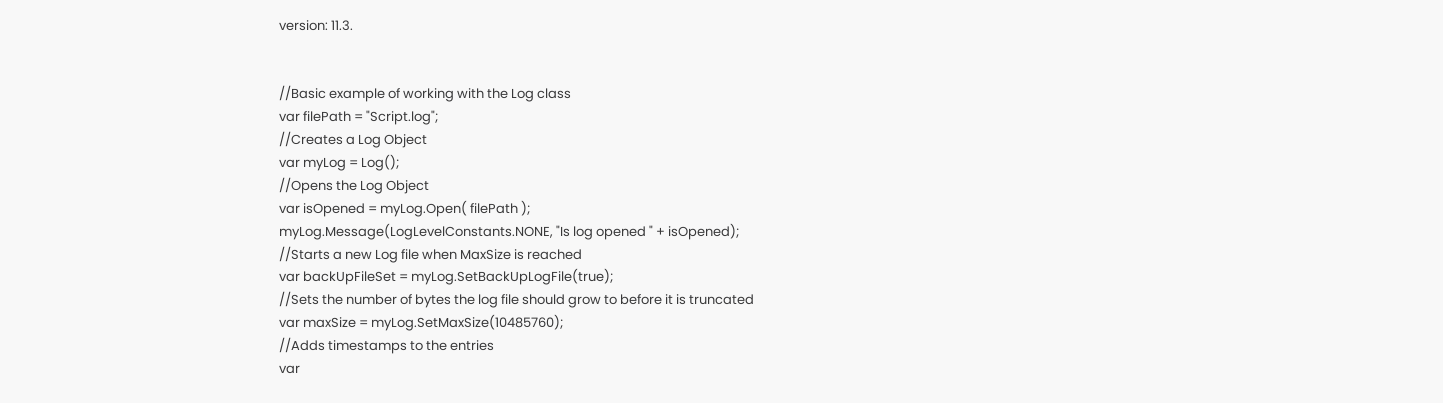version: 11.3.


//Basic example of working with the Log class
var filePath = "Script.log";
//Creates a Log Object
var myLog = Log();
//Opens the Log Object
var isOpened = myLog.Open( filePath );
myLog.Message(LogLevelConstants.NONE, "Is log opened " + isOpened);
//Starts a new Log file when MaxSize is reached
var backUpFileSet = myLog.SetBackUpLogFile(true);
//Sets the number of bytes the log file should grow to before it is truncated
var maxSize = myLog.SetMaxSize(10485760);
//Adds timestamps to the entries
var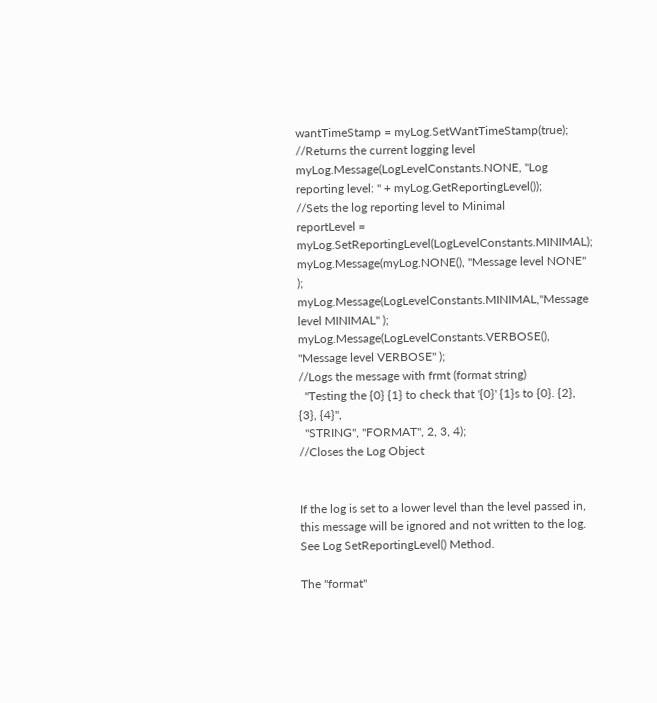wantTimeStamp = myLog.SetWantTimeStamp(true);
//Returns the current logging level
myLog.Message(LogLevelConstants.NONE, "Log reporting level: " + myLog.GetReportingLevel());
//Sets the log reporting level to Minimal
reportLevel = myLog.SetReportingLevel(LogLevelConstants.MINIMAL);
myLog.Message(myLog.NONE(), "Message level NONE" );
myLog.Message(LogLevelConstants.MINIMAL,"Message level MINIMAL" );
myLog.Message(LogLevelConstants.VERBOSE(), "Message level VERBOSE" );
//Logs the message with frmt (format string)
  "Testing the {0} {1} to check that '{0}' {1}s to {0}. {2}, {3}, {4}",
  "STRING", "FORMAT", 2, 3, 4);
//Closes the Log Object


If the log is set to a lower level than the level passed in, this message will be ignored and not written to the log. See Log SetReportingLevel() Method.

The "format"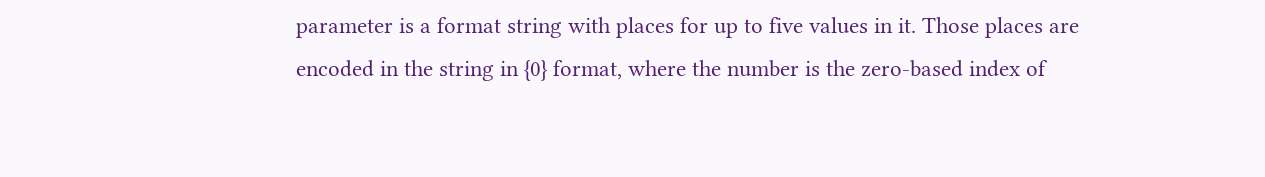parameter is a format string with places for up to five values in it. Those places are encoded in the string in {0} format, where the number is the zero-based index of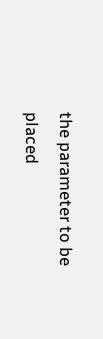the parameter to be placed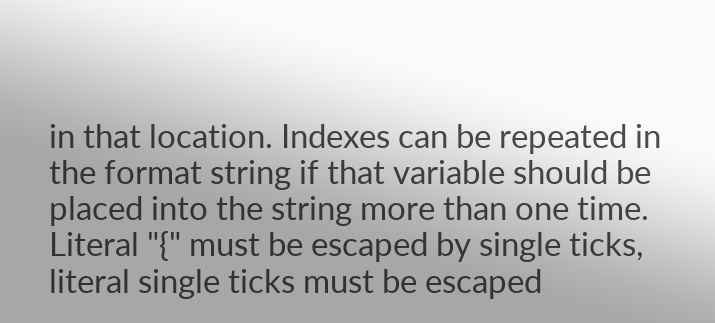in that location. Indexes can be repeated in the format string if that variable should be placed into the string more than one time. Literal "{" must be escaped by single ticks, literal single ticks must be escaped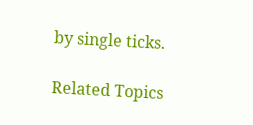by single ticks.

Related Topics